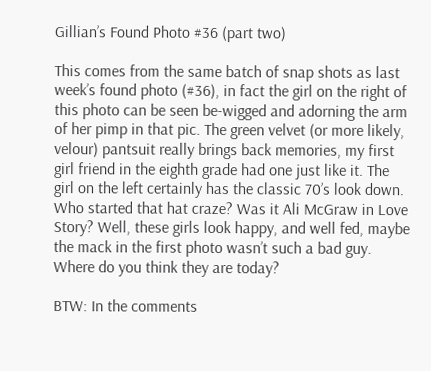Gillian’s Found Photo #36 (part two)

This comes from the same batch of snap shots as last week’s found photo (#36), in fact the girl on the right of this photo can be seen be-wigged and adorning the arm of her pimp in that pic. The green velvet (or more likely, velour) pantsuit really brings back memories, my first girl friend in the eighth grade had one just like it. The girl on the left certainly has the classic 70’s look down. Who started that hat craze? Was it Ali McGraw in Love Story? Well, these girls look happy, and well fed, maybe the mack in the first photo wasn’t such a bad guy. Where do you think they are today?

BTW: In the comments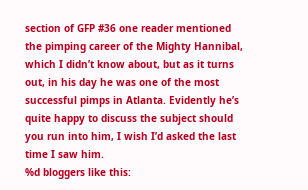section of GFP #36 one reader mentioned the pimping career of the Mighty Hannibal, which I didn’t know about, but as it turns out, in his day he was one of the most successful pimps in Atlanta. Evidently he’s quite happy to discuss the subject should you run into him, I wish I’d asked the last time I saw him.
%d bloggers like this: